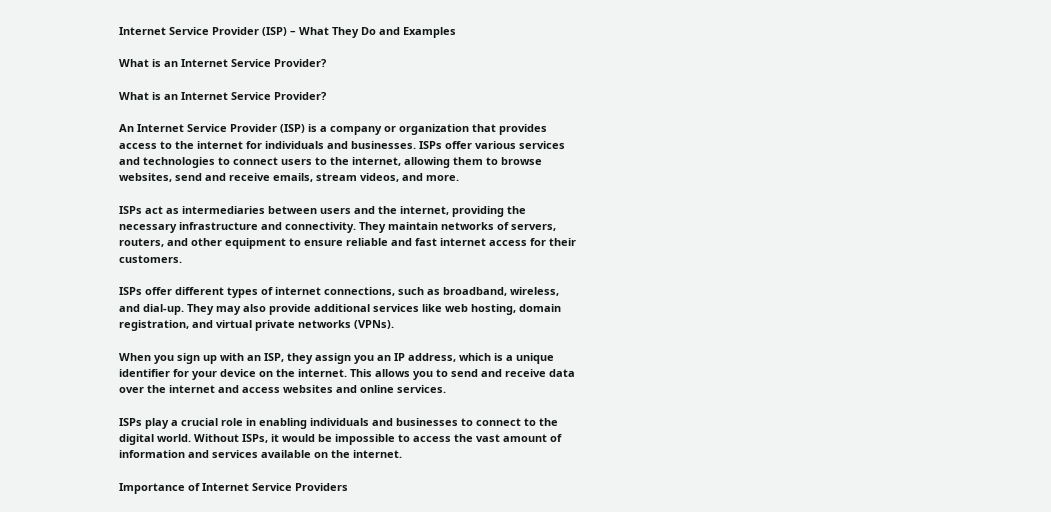Internet Service Provider (ISP) – What They Do and Examples

What is an Internet Service Provider?

What is an Internet Service Provider?

An Internet Service Provider (ISP) is a company or organization that provides access to the internet for individuals and businesses. ISPs offer various services and technologies to connect users to the internet, allowing them to browse websites, send and receive emails, stream videos, and more.

ISPs act as intermediaries between users and the internet, providing the necessary infrastructure and connectivity. They maintain networks of servers, routers, and other equipment to ensure reliable and fast internet access for their customers.

ISPs offer different types of internet connections, such as broadband, wireless, and dial-up. They may also provide additional services like web hosting, domain registration, and virtual private networks (VPNs).

When you sign up with an ISP, they assign you an IP address, which is a unique identifier for your device on the internet. This allows you to send and receive data over the internet and access websites and online services.

ISPs play a crucial role in enabling individuals and businesses to connect to the digital world. Without ISPs, it would be impossible to access the vast amount of information and services available on the internet.

Importance of Internet Service Providers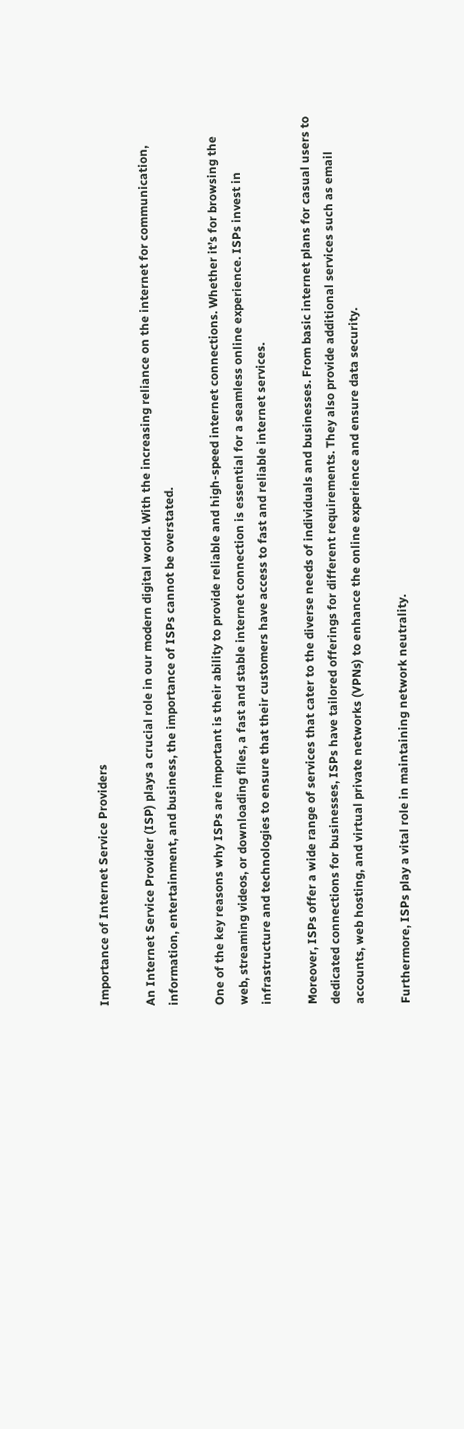Importance of Internet Service Providers

An Internet Service Provider (ISP) plays a crucial role in our modern digital world. With the increasing reliance on the internet for communication, information, entertainment, and business, the importance of ISPs cannot be overstated.

One of the key reasons why ISPs are important is their ability to provide reliable and high-speed internet connections. Whether it’s for browsing the web, streaming videos, or downloading files, a fast and stable internet connection is essential for a seamless online experience. ISPs invest in infrastructure and technologies to ensure that their customers have access to fast and reliable internet services.

Moreover, ISPs offer a wide range of services that cater to the diverse needs of individuals and businesses. From basic internet plans for casual users to dedicated connections for businesses, ISPs have tailored offerings for different requirements. They also provide additional services such as email accounts, web hosting, and virtual private networks (VPNs) to enhance the online experience and ensure data security.

Furthermore, ISPs play a vital role in maintaining network neutrality.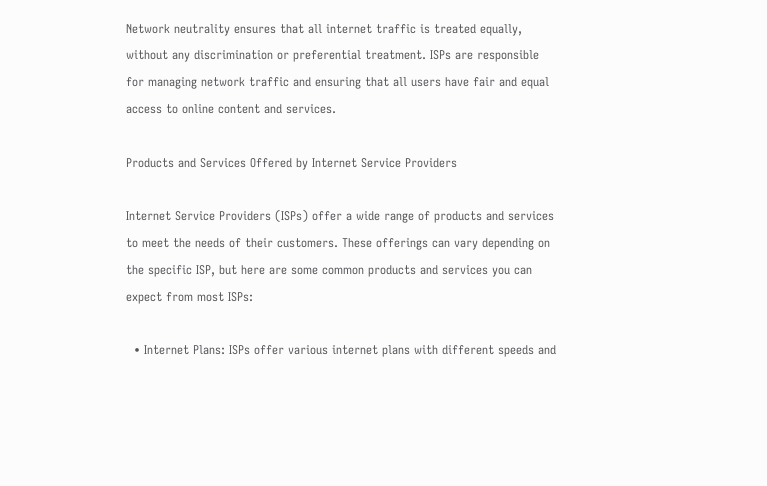Network neutrality ensures that all internet traffic is treated equally, without any discrimination or preferential treatment. ISPs are responsible for managing network traffic and ensuring that all users have fair and equal access to online content and services.

Products and Services Offered by Internet Service Providers

Internet Service Providers (ISPs) offer a wide range of products and services to meet the needs of their customers. These offerings can vary depending on the specific ISP, but here are some common products and services you can expect from most ISPs:

  • Internet Plans: ISPs offer various internet plans with different speeds and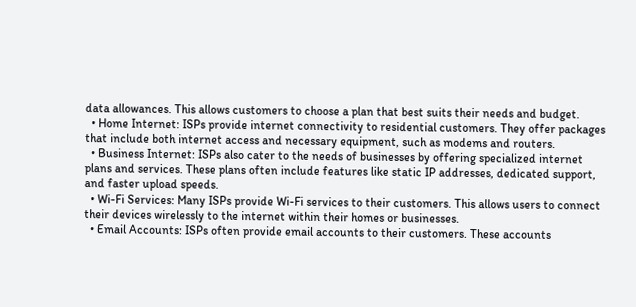data allowances. This allows customers to choose a plan that best suits their needs and budget.
  • Home Internet: ISPs provide internet connectivity to residential customers. They offer packages that include both internet access and necessary equipment, such as modems and routers.
  • Business Internet: ISPs also cater to the needs of businesses by offering specialized internet plans and services. These plans often include features like static IP addresses, dedicated support, and faster upload speeds.
  • Wi-Fi Services: Many ISPs provide Wi-Fi services to their customers. This allows users to connect their devices wirelessly to the internet within their homes or businesses.
  • Email Accounts: ISPs often provide email accounts to their customers. These accounts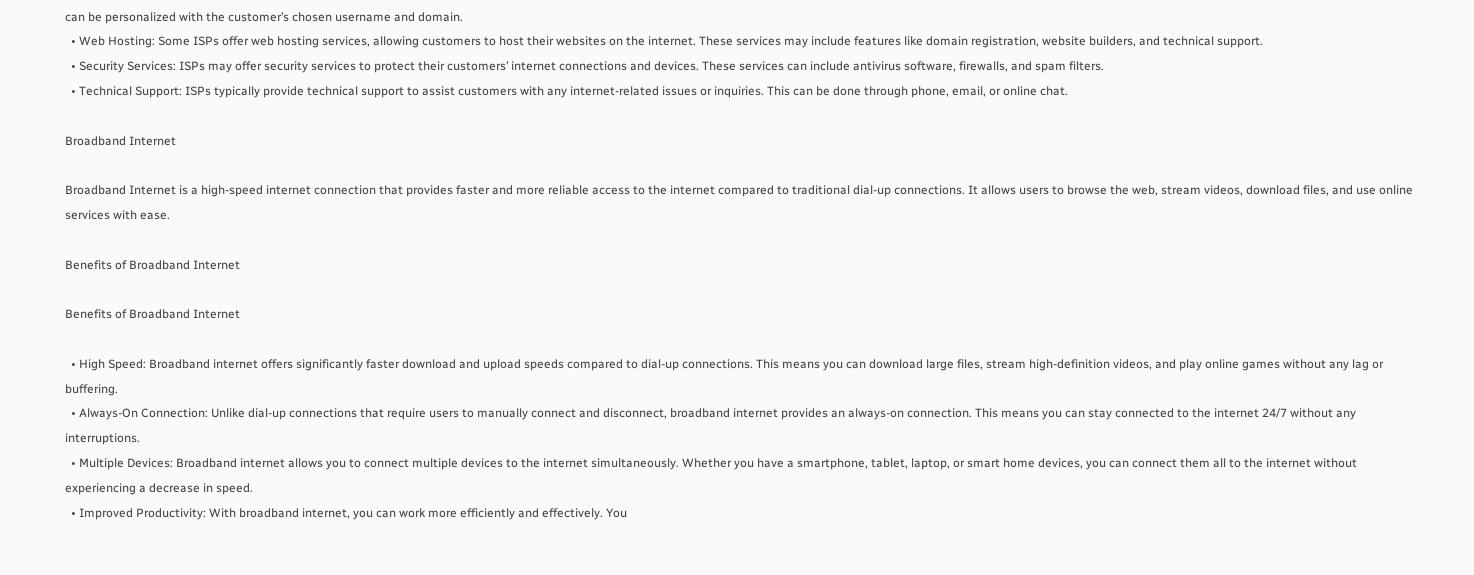can be personalized with the customer’s chosen username and domain.
  • Web Hosting: Some ISPs offer web hosting services, allowing customers to host their websites on the internet. These services may include features like domain registration, website builders, and technical support.
  • Security Services: ISPs may offer security services to protect their customers’ internet connections and devices. These services can include antivirus software, firewalls, and spam filters.
  • Technical Support: ISPs typically provide technical support to assist customers with any internet-related issues or inquiries. This can be done through phone, email, or online chat.

Broadband Internet

Broadband Internet is a high-speed internet connection that provides faster and more reliable access to the internet compared to traditional dial-up connections. It allows users to browse the web, stream videos, download files, and use online services with ease.

Benefits of Broadband Internet

Benefits of Broadband Internet

  • High Speed: Broadband internet offers significantly faster download and upload speeds compared to dial-up connections. This means you can download large files, stream high-definition videos, and play online games without any lag or buffering.
  • Always-On Connection: Unlike dial-up connections that require users to manually connect and disconnect, broadband internet provides an always-on connection. This means you can stay connected to the internet 24/7 without any interruptions.
  • Multiple Devices: Broadband internet allows you to connect multiple devices to the internet simultaneously. Whether you have a smartphone, tablet, laptop, or smart home devices, you can connect them all to the internet without experiencing a decrease in speed.
  • Improved Productivity: With broadband internet, you can work more efficiently and effectively. You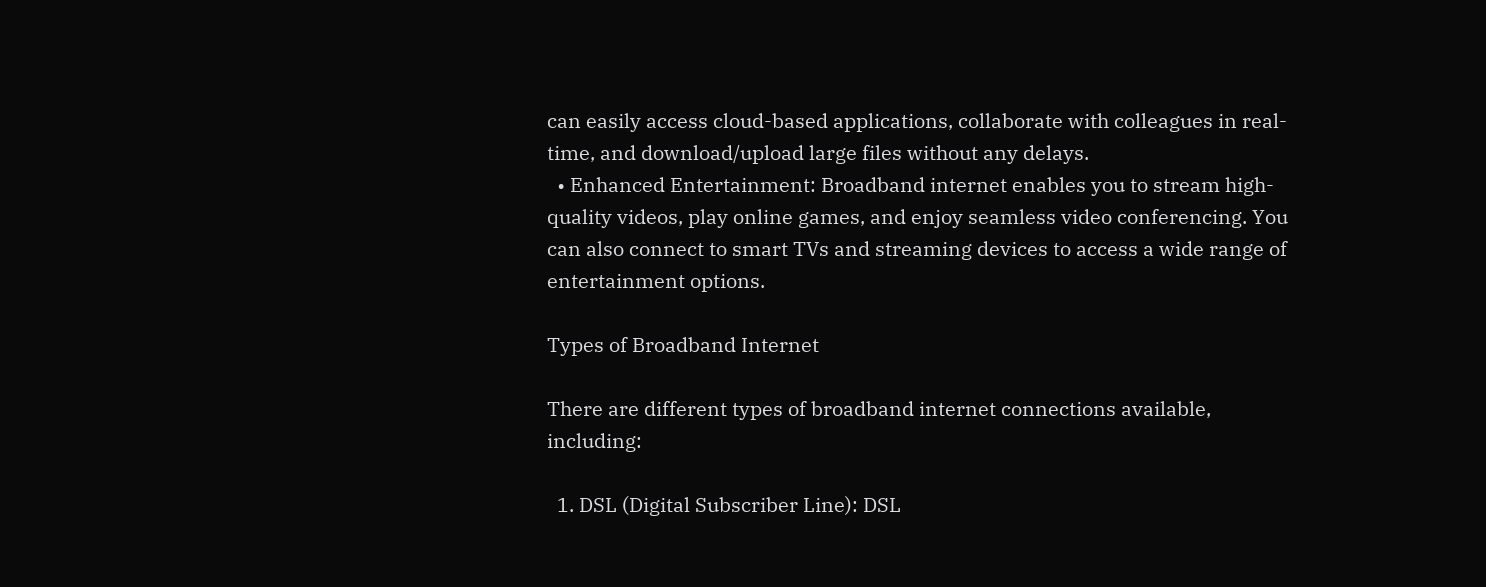can easily access cloud-based applications, collaborate with colleagues in real-time, and download/upload large files without any delays.
  • Enhanced Entertainment: Broadband internet enables you to stream high-quality videos, play online games, and enjoy seamless video conferencing. You can also connect to smart TVs and streaming devices to access a wide range of entertainment options.

Types of Broadband Internet

There are different types of broadband internet connections available, including:

  1. DSL (Digital Subscriber Line): DSL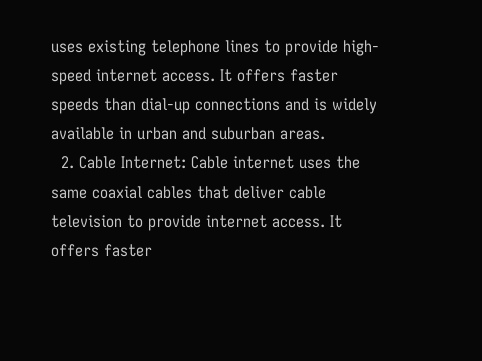uses existing telephone lines to provide high-speed internet access. It offers faster speeds than dial-up connections and is widely available in urban and suburban areas.
  2. Cable Internet: Cable internet uses the same coaxial cables that deliver cable television to provide internet access. It offers faster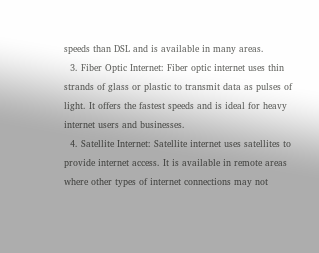speeds than DSL and is available in many areas.
  3. Fiber Optic Internet: Fiber optic internet uses thin strands of glass or plastic to transmit data as pulses of light. It offers the fastest speeds and is ideal for heavy internet users and businesses.
  4. Satellite Internet: Satellite internet uses satellites to provide internet access. It is available in remote areas where other types of internet connections may not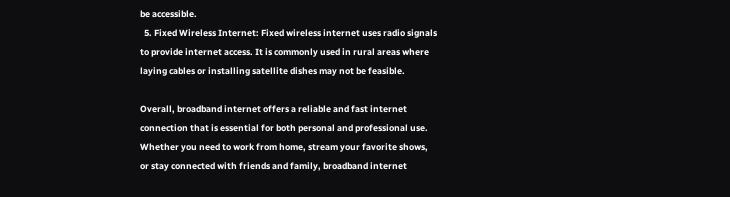be accessible.
  5. Fixed Wireless Internet: Fixed wireless internet uses radio signals to provide internet access. It is commonly used in rural areas where laying cables or installing satellite dishes may not be feasible.

Overall, broadband internet offers a reliable and fast internet connection that is essential for both personal and professional use. Whether you need to work from home, stream your favorite shows, or stay connected with friends and family, broadband internet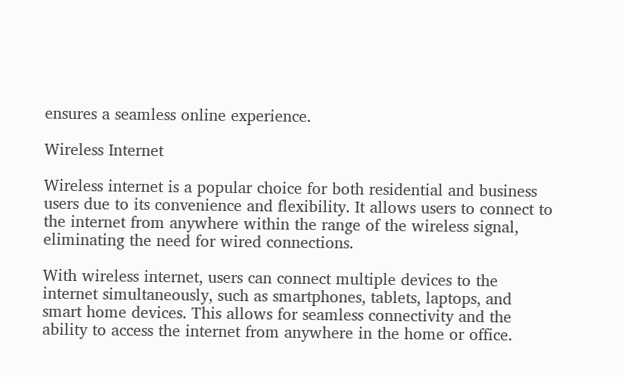ensures a seamless online experience.

Wireless Internet

Wireless internet is a popular choice for both residential and business users due to its convenience and flexibility. It allows users to connect to the internet from anywhere within the range of the wireless signal, eliminating the need for wired connections.

With wireless internet, users can connect multiple devices to the internet simultaneously, such as smartphones, tablets, laptops, and smart home devices. This allows for seamless connectivity and the ability to access the internet from anywhere in the home or office.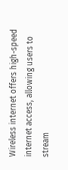Wireless internet offers high-speed internet access, allowing users to stream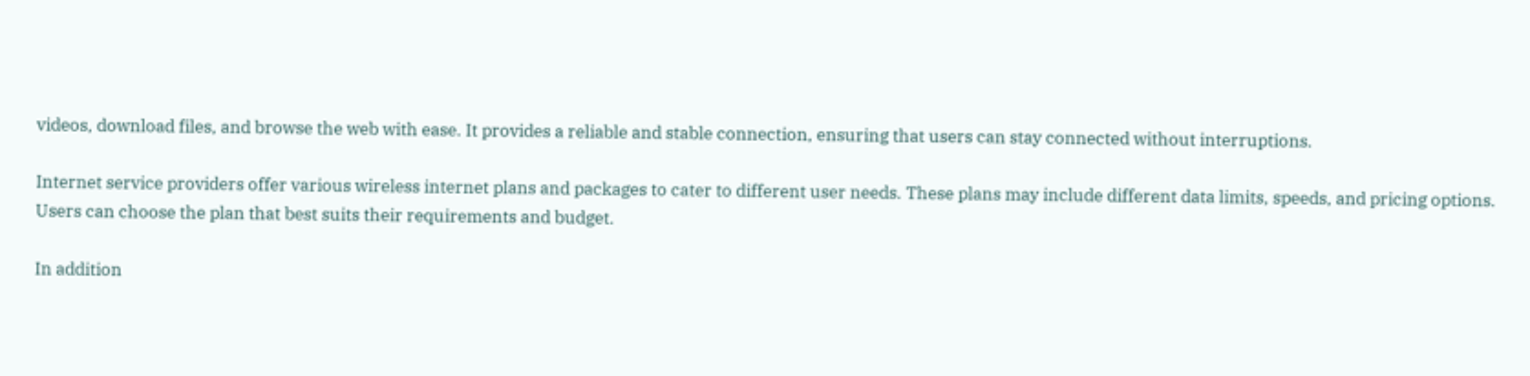videos, download files, and browse the web with ease. It provides a reliable and stable connection, ensuring that users can stay connected without interruptions.

Internet service providers offer various wireless internet plans and packages to cater to different user needs. These plans may include different data limits, speeds, and pricing options. Users can choose the plan that best suits their requirements and budget.

In addition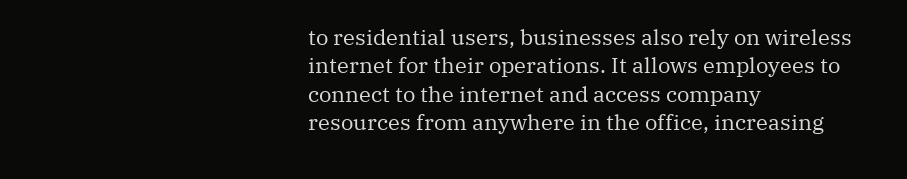to residential users, businesses also rely on wireless internet for their operations. It allows employees to connect to the internet and access company resources from anywhere in the office, increasing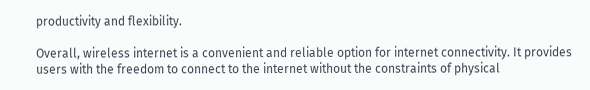productivity and flexibility.

Overall, wireless internet is a convenient and reliable option for internet connectivity. It provides users with the freedom to connect to the internet without the constraints of physical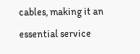cables, making it an essential service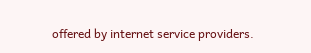offered by internet service providers.